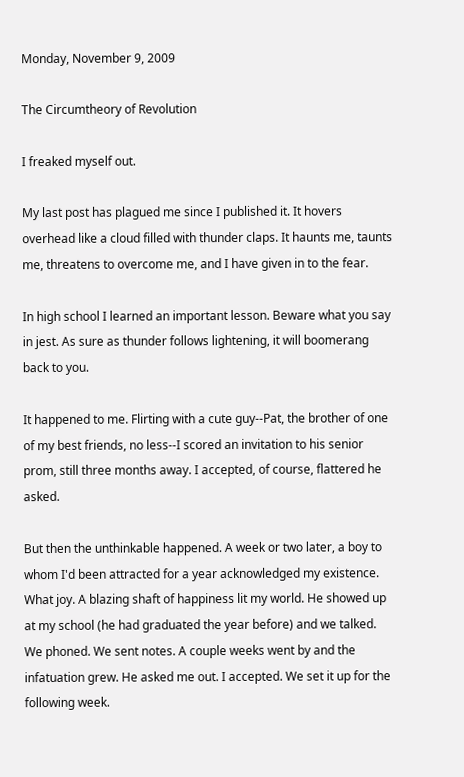Monday, November 9, 2009

The Circumtheory of Revolution

I freaked myself out.

My last post has plagued me since I published it. It hovers overhead like a cloud filled with thunder claps. It haunts me, taunts me, threatens to overcome me, and I have given in to the fear.

In high school I learned an important lesson. Beware what you say in jest. As sure as thunder follows lightening, it will boomerang back to you.

It happened to me. Flirting with a cute guy--Pat, the brother of one of my best friends, no less--I scored an invitation to his senior prom, still three months away. I accepted, of course, flattered he asked.

But then the unthinkable happened. A week or two later, a boy to whom I'd been attracted for a year acknowledged my existence. What joy. A blazing shaft of happiness lit my world. He showed up at my school (he had graduated the year before) and we talked. We phoned. We sent notes. A couple weeks went by and the infatuation grew. He asked me out. I accepted. We set it up for the following week.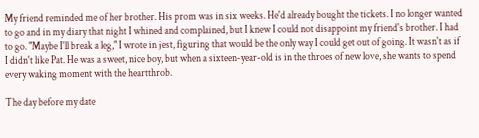My friend reminded me of her brother. His prom was in six weeks. He'd already bought the tickets. I no longer wanted to go and in my diary that night I whined and complained, but I knew I could not disappoint my friend's brother. I had to go. "Maybe I'll break a leg," I wrote in jest, figuring that would be the only way I could get out of going. It wasn't as if I didn't like Pat. He was a sweet, nice boy, but when a sixteen-year-old is in the throes of new love, she wants to spend every waking moment with the heartthrob.

The day before my date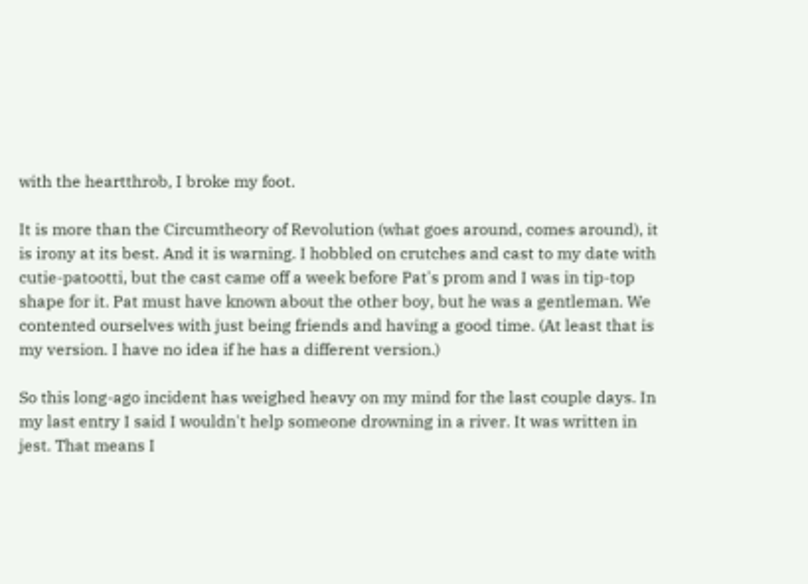with the heartthrob, I broke my foot.

It is more than the Circumtheory of Revolution (what goes around, comes around), it is irony at its best. And it is warning. I hobbled on crutches and cast to my date with cutie-patootti, but the cast came off a week before Pat's prom and I was in tip-top shape for it. Pat must have known about the other boy, but he was a gentleman. We contented ourselves with just being friends and having a good time. (At least that is my version. I have no idea if he has a different version.)

So this long-ago incident has weighed heavy on my mind for the last couple days. In my last entry I said I wouldn't help someone drowning in a river. It was written in jest. That means I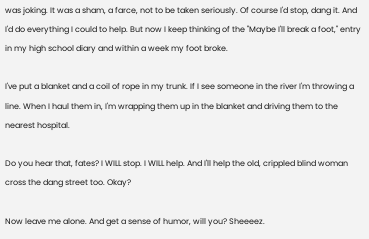was joking. It was a sham, a farce, not to be taken seriously. Of course I'd stop, dang it. And I'd do everything I could to help. But now I keep thinking of the "Maybe I'll break a foot," entry in my high school diary and within a week my foot broke.

I've put a blanket and a coil of rope in my trunk. If I see someone in the river I'm throwing a line. When I haul them in, I'm wrapping them up in the blanket and driving them to the nearest hospital.

Do you hear that, fates? I WILL stop. I WILL help. And I'll help the old, crippled blind woman cross the dang street too. Okay?

Now leave me alone. And get a sense of humor, will you? Sheeeez.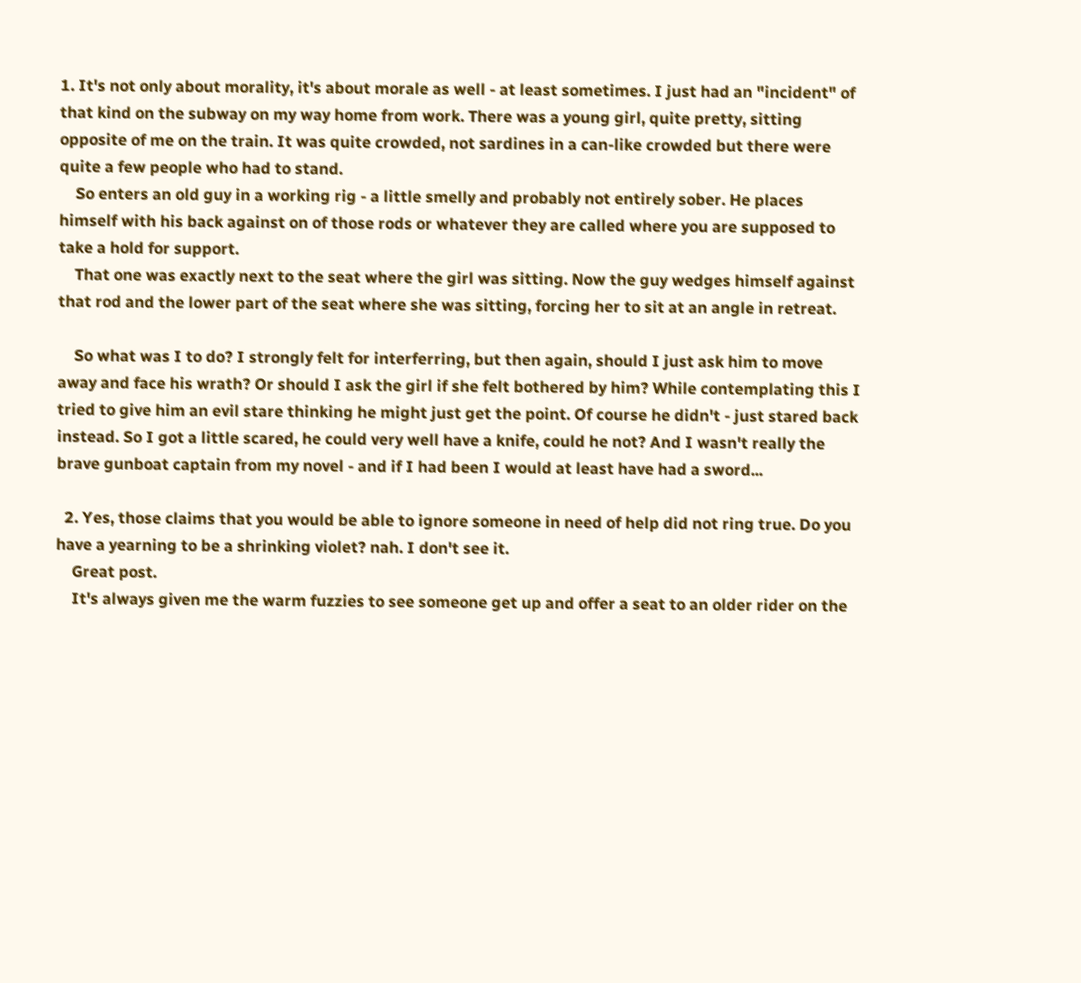1. It's not only about morality, it's about morale as well - at least sometimes. I just had an "incident" of that kind on the subway on my way home from work. There was a young girl, quite pretty, sitting opposite of me on the train. It was quite crowded, not sardines in a can-like crowded but there were quite a few people who had to stand.
    So enters an old guy in a working rig - a little smelly and probably not entirely sober. He places himself with his back against on of those rods or whatever they are called where you are supposed to take a hold for support.
    That one was exactly next to the seat where the girl was sitting. Now the guy wedges himself against that rod and the lower part of the seat where she was sitting, forcing her to sit at an angle in retreat.

    So what was I to do? I strongly felt for interferring, but then again, should I just ask him to move away and face his wrath? Or should I ask the girl if she felt bothered by him? While contemplating this I tried to give him an evil stare thinking he might just get the point. Of course he didn't - just stared back instead. So I got a little scared, he could very well have a knife, could he not? And I wasn't really the brave gunboat captain from my novel - and if I had been I would at least have had a sword...

  2. Yes, those claims that you would be able to ignore someone in need of help did not ring true. Do you have a yearning to be a shrinking violet? nah. I don't see it.
    Great post.
    It's always given me the warm fuzzies to see someone get up and offer a seat to an older rider on the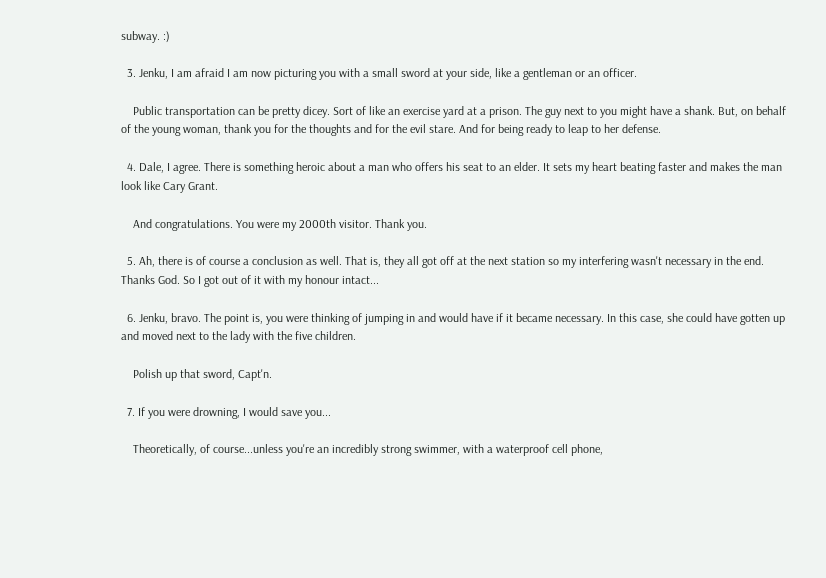subway. :)

  3. Jenku, I am afraid I am now picturing you with a small sword at your side, like a gentleman or an officer.

    Public transportation can be pretty dicey. Sort of like an exercise yard at a prison. The guy next to you might have a shank. But, on behalf of the young woman, thank you for the thoughts and for the evil stare. And for being ready to leap to her defense.

  4. Dale, I agree. There is something heroic about a man who offers his seat to an elder. It sets my heart beating faster and makes the man look like Cary Grant.

    And congratulations. You were my 2000th visitor. Thank you.

  5. Ah, there is of course a conclusion as well. That is, they all got off at the next station so my interfering wasn't necessary in the end. Thanks God. So I got out of it with my honour intact...

  6. Jenku, bravo. The point is, you were thinking of jumping in and would have if it became necessary. In this case, she could have gotten up and moved next to the lady with the five children.

    Polish up that sword, Capt'n.

  7. If you were drowning, I would save you...

    Theoretically, of course...unless you're an incredibly strong swimmer, with a waterproof cell phone,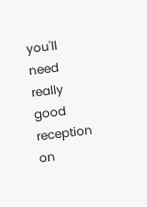you'll need really good reception on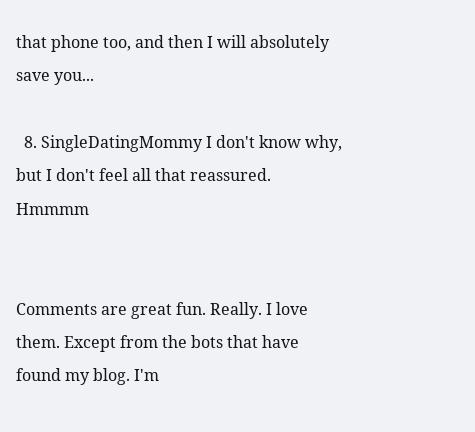that phone too, and then I will absolutely save you...

  8. SingleDatingMommy I don't know why, but I don't feel all that reassured. Hmmmm


Comments are great fun. Really. I love them. Except from the bots that have found my blog. I'm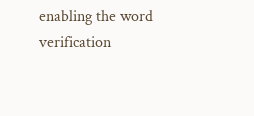enabling the word verification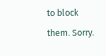to block them. Sorry.